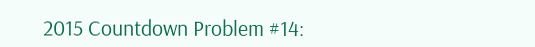2015 Countdown Problem #14: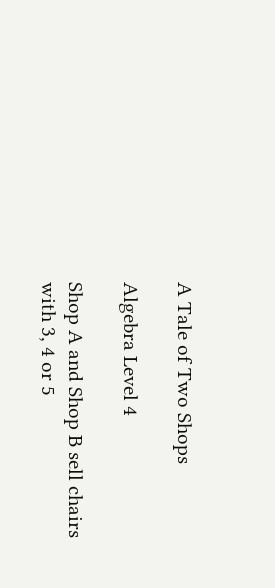A Tale of Two Shops

Algebra Level 4

Shop A and Shop B sell chairs with 3, 4 or 5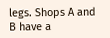legs. Shops A and B have a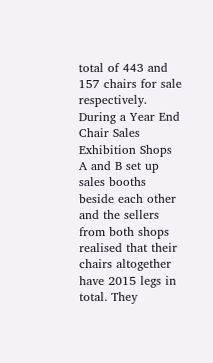total of 443 and 157 chairs for sale respectively. During a Year End Chair Sales Exhibition Shops A and B set up sales booths beside each other and the sellers from both shops realised that their chairs altogether have 2015 legs in total. They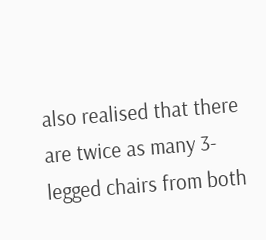also realised that there are twice as many 3-legged chairs from both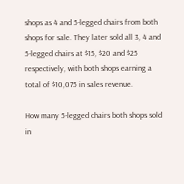shops as 4 and 5-legged chairs from both shops for sale. They later sold all 3, 4 and 5-legged chairs at $15, $20 and $25 respectively, with both shops earning a total of $10,075 in sales revenue.

How many 5-legged chairs both shops sold in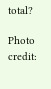total?

Photo credit: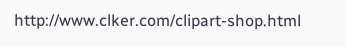http://www.clker.com/clipart-shop.html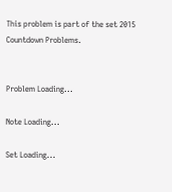This problem is part of the set 2015 Countdown Problems.


Problem Loading...

Note Loading...

Set Loading...